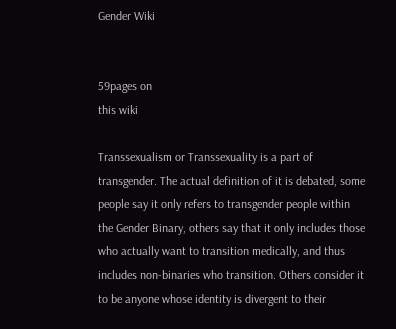Gender Wiki


59pages on
this wiki

Transsexualism or Transsexuality is a part of transgender. The actual definition of it is debated, some people say it only refers to transgender people within the Gender Binary, others say that it only includes those who actually want to transition medically, and thus includes non-binaries who transition. Others consider it to be anyone whose identity is divergent to their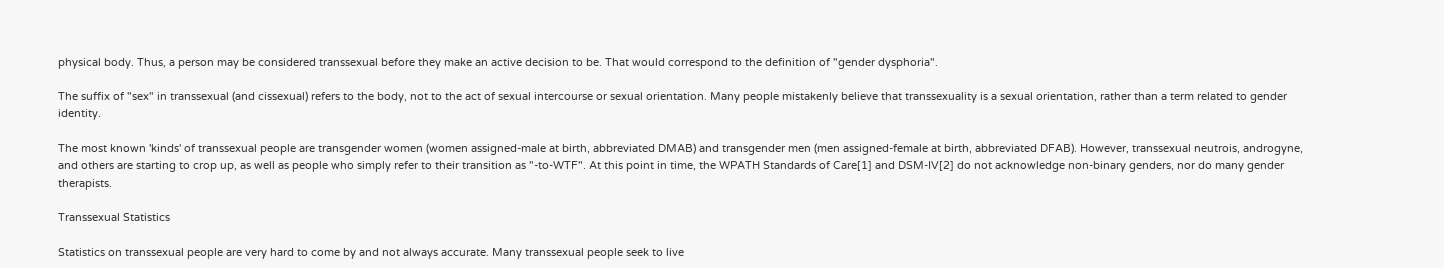physical body. Thus, a person may be considered transsexual before they make an active decision to be. That would correspond to the definition of "gender dysphoria".

The suffix of "sex" in transsexual (and cissexual) refers to the body, not to the act of sexual intercourse or sexual orientation. Many people mistakenly believe that transsexuality is a sexual orientation, rather than a term related to gender identity.

The most known 'kinds' of transsexual people are transgender women (women assigned-male at birth, abbreviated DMAB) and transgender men (men assigned-female at birth, abbreviated DFAB). However, transsexual neutrois, androgyne, and others are starting to crop up, as well as people who simply refer to their transition as "-to-WTF". At this point in time, the WPATH Standards of Care[1] and DSM-IV[2] do not acknowledge non-binary genders, nor do many gender therapists.

Transsexual Statistics

Statistics on transsexual people are very hard to come by and not always accurate. Many transsexual people seek to live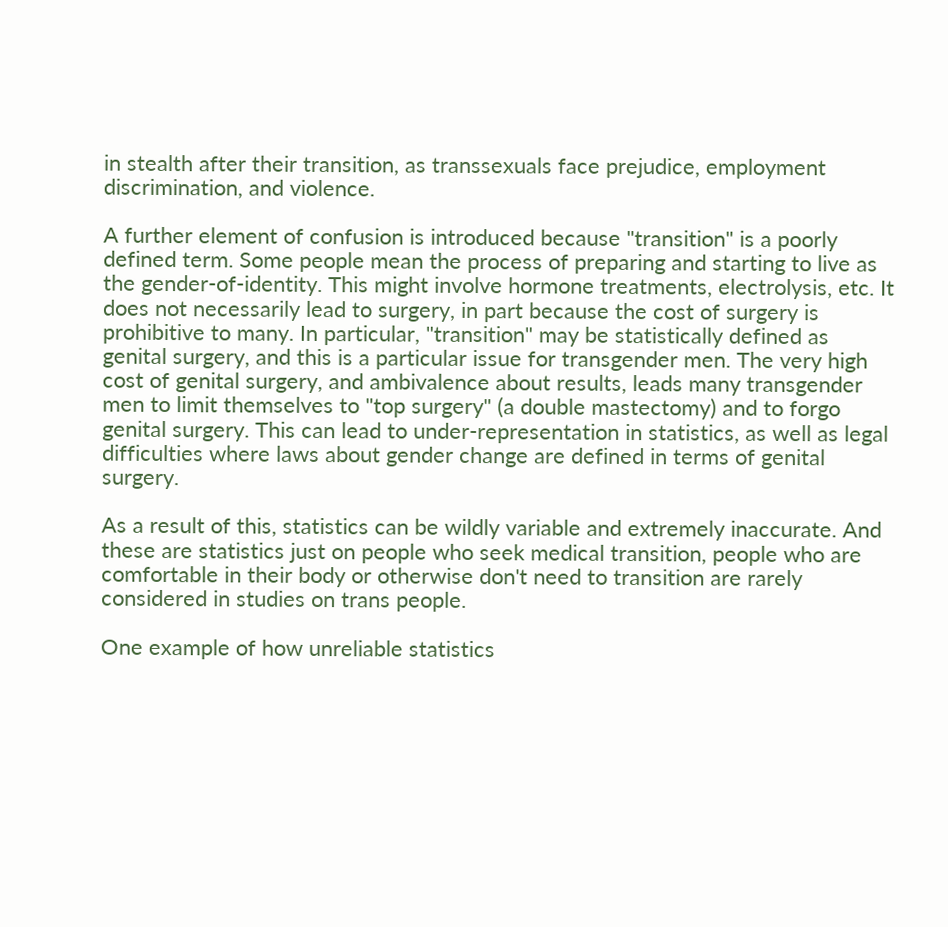in stealth after their transition, as transsexuals face prejudice, employment discrimination, and violence.

A further element of confusion is introduced because "transition" is a poorly defined term. Some people mean the process of preparing and starting to live as the gender-of-identity. This might involve hormone treatments, electrolysis, etc. It does not necessarily lead to surgery, in part because the cost of surgery is prohibitive to many. In particular, "transition" may be statistically defined as genital surgery, and this is a particular issue for transgender men. The very high cost of genital surgery, and ambivalence about results, leads many transgender men to limit themselves to "top surgery" (a double mastectomy) and to forgo genital surgery. This can lead to under-representation in statistics, as well as legal difficulties where laws about gender change are defined in terms of genital surgery.

As a result of this, statistics can be wildly variable and extremely inaccurate. And these are statistics just on people who seek medical transition, people who are comfortable in their body or otherwise don't need to transition are rarely considered in studies on trans people.

One example of how unreliable statistics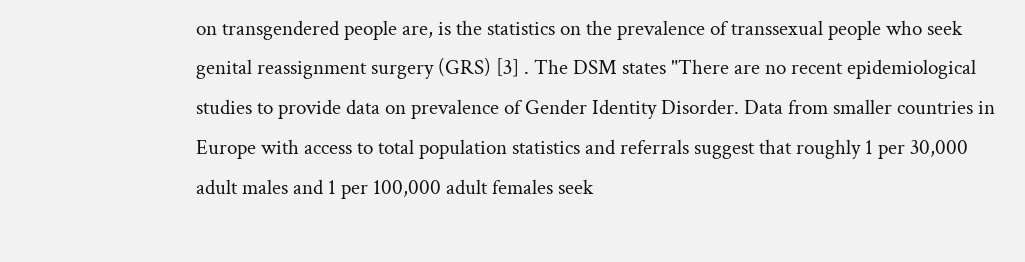on transgendered people are, is the statistics on the prevalence of transsexual people who seek genital reassignment surgery (GRS) [3] . The DSM states "There are no recent epidemiological studies to provide data on prevalence of Gender Identity Disorder. Data from smaller countries in Europe with access to total population statistics and referrals suggest that roughly 1 per 30,000 adult males and 1 per 100,000 adult females seek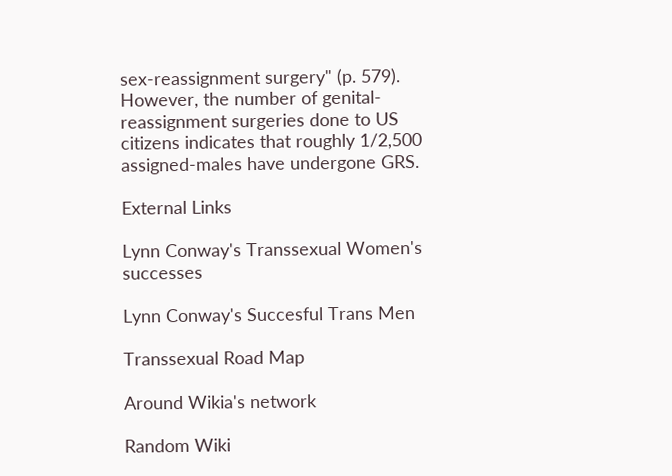sex-reassignment surgery" (p. 579). However, the number of genital-reassignment surgeries done to US citizens indicates that roughly 1/2,500 assigned-males have undergone GRS.

External Links

Lynn Conway's Transsexual Women's successes

Lynn Conway's Succesful Trans Men

Transsexual Road Map

Around Wikia's network

Random Wiki